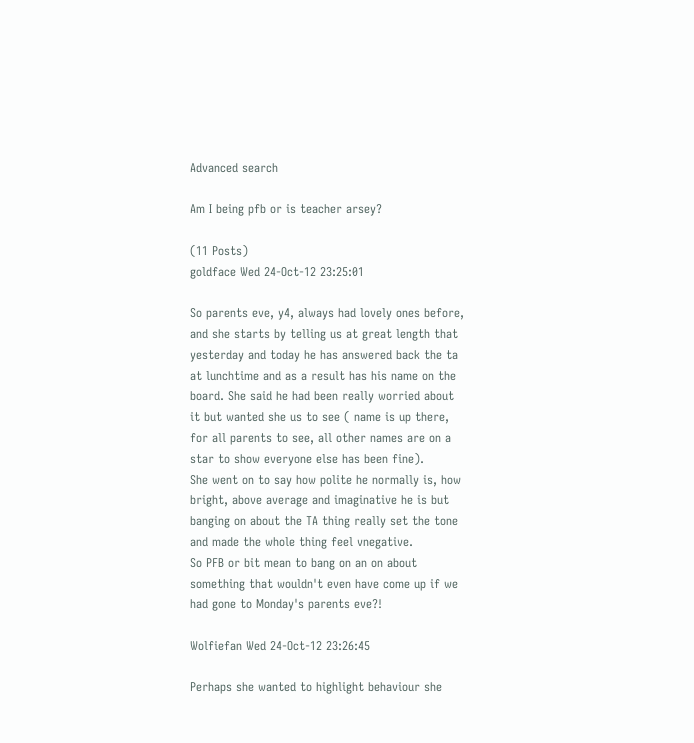Advanced search

Am I being pfb or is teacher arsey?

(11 Posts)
goldface Wed 24-Oct-12 23:25:01

So parents eve, y4, always had lovely ones before, and she starts by telling us at great length that yesterday and today he has answered back the ta at lunchtime and as a result has his name on the board. She said he had been really worried about it but wanted she us to see ( name is up there, for all parents to see, all other names are on a star to show everyone else has been fine).
She went on to say how polite he normally is, how bright, above average and imaginative he is but banging on about the TA thing really set the tone and made the whole thing feel vnegative.
So PFB or bit mean to bang on an on about something that wouldn't even have come up if we had gone to Monday's parents eve?!

Wolfiefan Wed 24-Oct-12 23:26:45

Perhaps she wanted to highlight behaviour she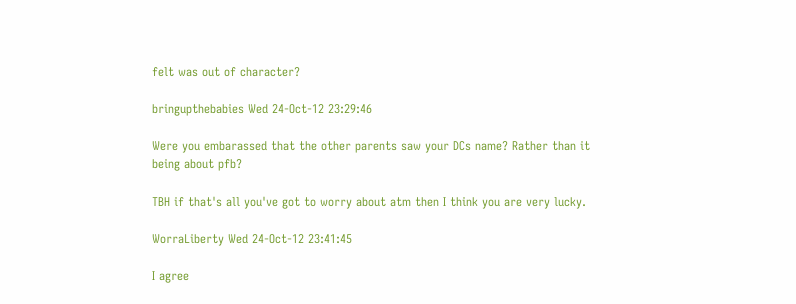felt was out of character?

bringupthebabies Wed 24-Oct-12 23:29:46

Were you embarassed that the other parents saw your DCs name? Rather than it being about pfb?

TBH if that's all you've got to worry about atm then I think you are very lucky.

WorraLiberty Wed 24-Oct-12 23:41:45

I agree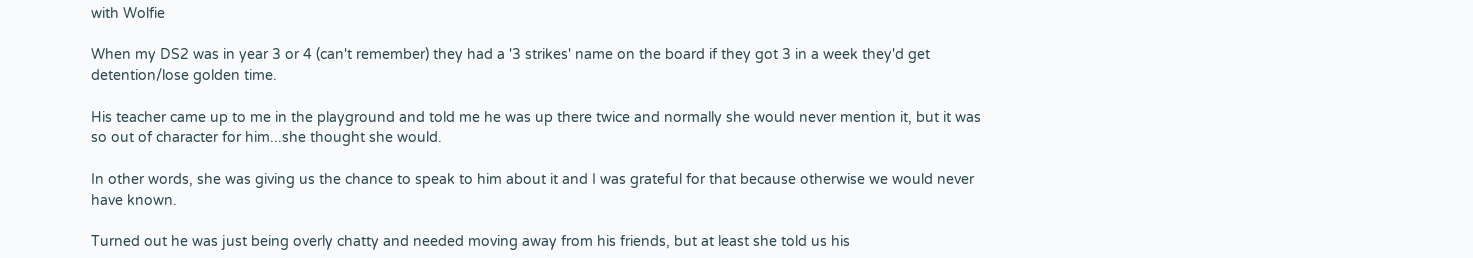with Wolfie

When my DS2 was in year 3 or 4 (can't remember) they had a '3 strikes' name on the board if they got 3 in a week they'd get detention/lose golden time.

His teacher came up to me in the playground and told me he was up there twice and normally she would never mention it, but it was so out of character for him...she thought she would.

In other words, she was giving us the chance to speak to him about it and I was grateful for that because otherwise we would never have known.

Turned out he was just being overly chatty and needed moving away from his friends, but at least she told us his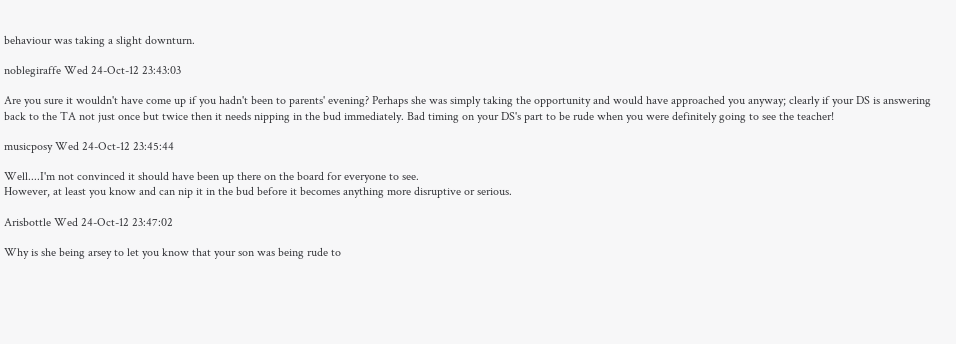behaviour was taking a slight downturn.

noblegiraffe Wed 24-Oct-12 23:43:03

Are you sure it wouldn't have come up if you hadn't been to parents' evening? Perhaps she was simply taking the opportunity and would have approached you anyway; clearly if your DS is answering back to the TA not just once but twice then it needs nipping in the bud immediately. Bad timing on your DS's part to be rude when you were definitely going to see the teacher!

musicposy Wed 24-Oct-12 23:45:44

Well....I'm not convinced it should have been up there on the board for everyone to see.
However, at least you know and can nip it in the bud before it becomes anything more disruptive or serious.

Arisbottle Wed 24-Oct-12 23:47:02

Why is she being arsey to let you know that your son was being rude to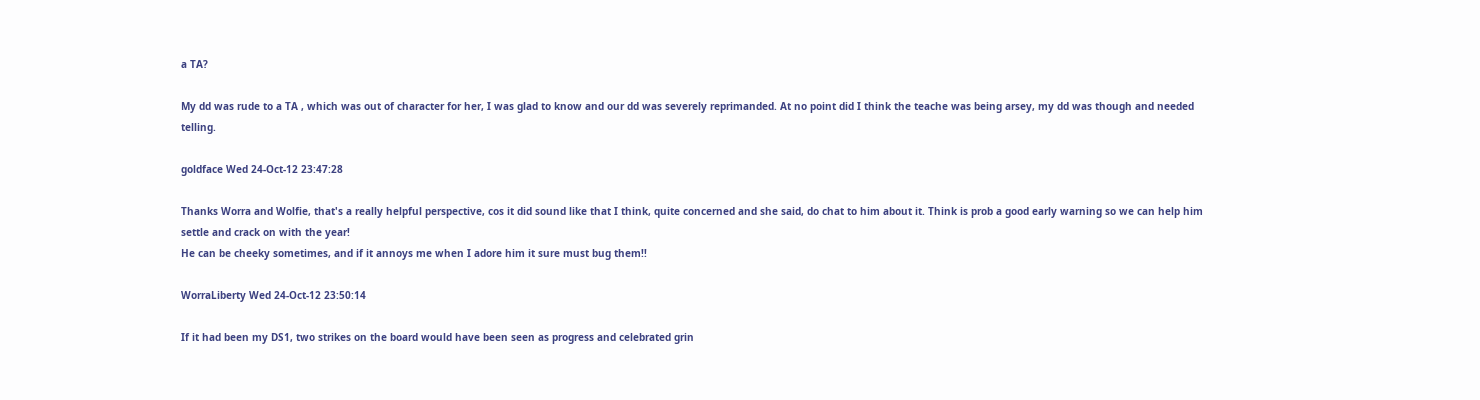a TA?

My dd was rude to a TA , which was out of character for her, I was glad to know and our dd was severely reprimanded. At no point did I think the teache was being arsey, my dd was though and needed telling.

goldface Wed 24-Oct-12 23:47:28

Thanks Worra and Wolfie, that's a really helpful perspective, cos it did sound like that I think, quite concerned and she said, do chat to him about it. Think is prob a good early warning so we can help him settle and crack on with the year!
He can be cheeky sometimes, and if it annoys me when I adore him it sure must bug them!!

WorraLiberty Wed 24-Oct-12 23:50:14

If it had been my DS1, two strikes on the board would have been seen as progress and celebrated grin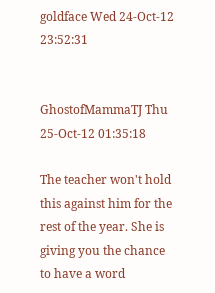goldface Wed 24-Oct-12 23:52:31


GhostofMammaTJ Thu 25-Oct-12 01:35:18

The teacher won't hold this against him for the rest of the year. She is giving you the chance to have a word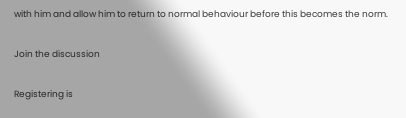with him and allow him to return to normal behaviour before this becomes the norm.

Join the discussion

Registering is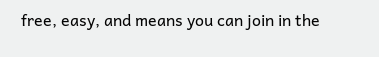free, easy, and means you can join in the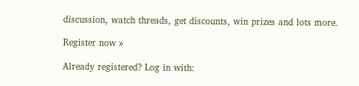discussion, watch threads, get discounts, win prizes and lots more.

Register now »

Already registered? Log in with: